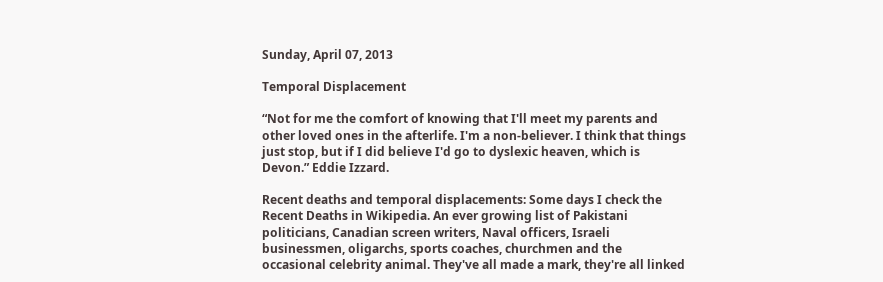Sunday, April 07, 2013

Temporal Displacement

“Not for me the comfort of knowing that I'll meet my parents and other loved ones in the afterlife. I'm a non-believer. I think that things just stop, but if I did believe I'd go to dyslexic heaven, which is Devon.” Eddie Izzard.

Recent deaths and temporal displacements: Some days I check the Recent Deaths in Wikipedia. An ever growing list of Pakistani politicians, Canadian screen writers, Naval officers, Israeli businessmen, oligarchs, sports coaches, churchmen and the occasional celebrity animal. They've all made a mark, they're all linked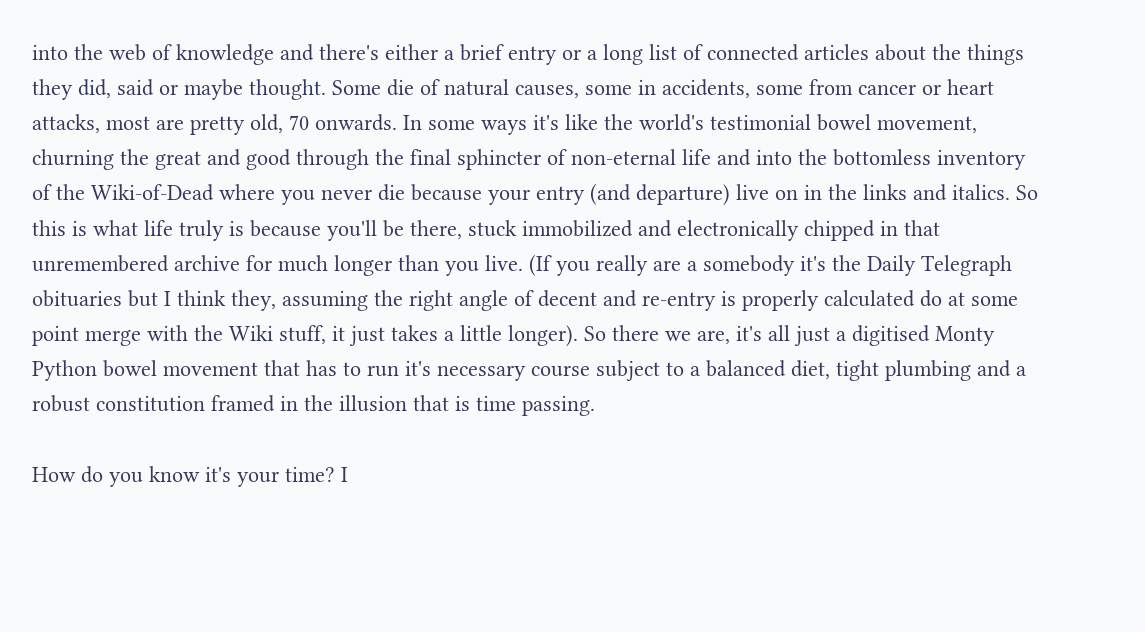into the web of knowledge and there's either a brief entry or a long list of connected articles about the things they did, said or maybe thought. Some die of natural causes, some in accidents, some from cancer or heart attacks, most are pretty old, 70 onwards. In some ways it's like the world's testimonial bowel movement, churning the great and good through the final sphincter of non-eternal life and into the bottomless inventory of the Wiki-of-Dead where you never die because your entry (and departure) live on in the links and italics. So this is what life truly is because you'll be there, stuck immobilized and electronically chipped in that unremembered archive for much longer than you live. (If you really are a somebody it's the Daily Telegraph obituaries but I think they, assuming the right angle of decent and re-entry is properly calculated do at some point merge with the Wiki stuff, it just takes a little longer). So there we are, it's all just a digitised Monty Python bowel movement that has to run it's necessary course subject to a balanced diet, tight plumbing and a robust constitution framed in the illusion that is time passing.

How do you know it's your time? I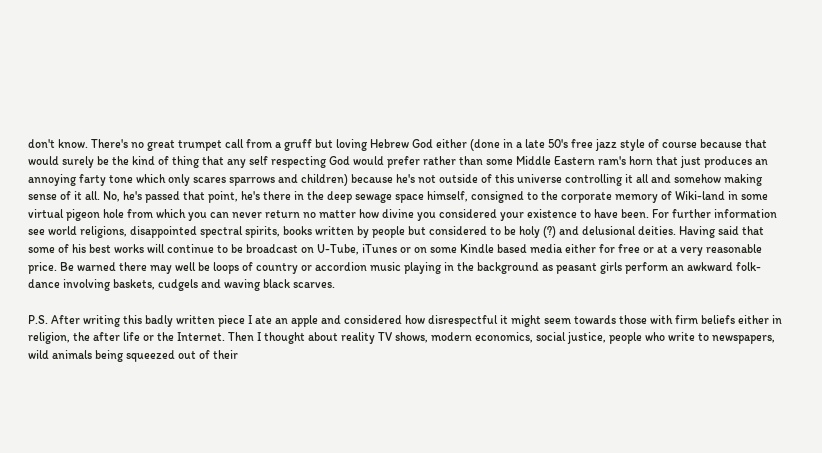don't know. There's no great trumpet call from a gruff but loving Hebrew God either (done in a late 50's free jazz style of course because that would surely be the kind of thing that any self respecting God would prefer rather than some Middle Eastern ram's horn that just produces an annoying farty tone which only scares sparrows and children) because he's not outside of this universe controlling it all and somehow making sense of it all. No, he's passed that point, he's there in the deep sewage space himself, consigned to the corporate memory of Wiki-land in some virtual pigeon hole from which you can never return no matter how divine you considered your existence to have been. For further information see world religions, disappointed spectral spirits, books written by people but considered to be holy (?) and delusional deities. Having said that some of his best works will continue to be broadcast on U-Tube, iTunes or on some Kindle based media either for free or at a very reasonable price. Be warned there may well be loops of country or accordion music playing in the background as peasant girls perform an awkward folk-dance involving baskets, cudgels and waving black scarves.

P.S. After writing this badly written piece I ate an apple and considered how disrespectful it might seem towards those with firm beliefs either in religion, the after life or the Internet. Then I thought about reality TV shows, modern economics, social justice, people who write to newspapers, wild animals being squeezed out of their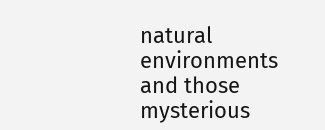natural environments and those mysterious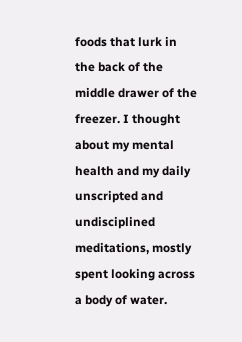foods that lurk in the back of the middle drawer of the freezer. I thought about my mental health and my daily unscripted and undisciplined meditations, mostly spent looking across a body of water.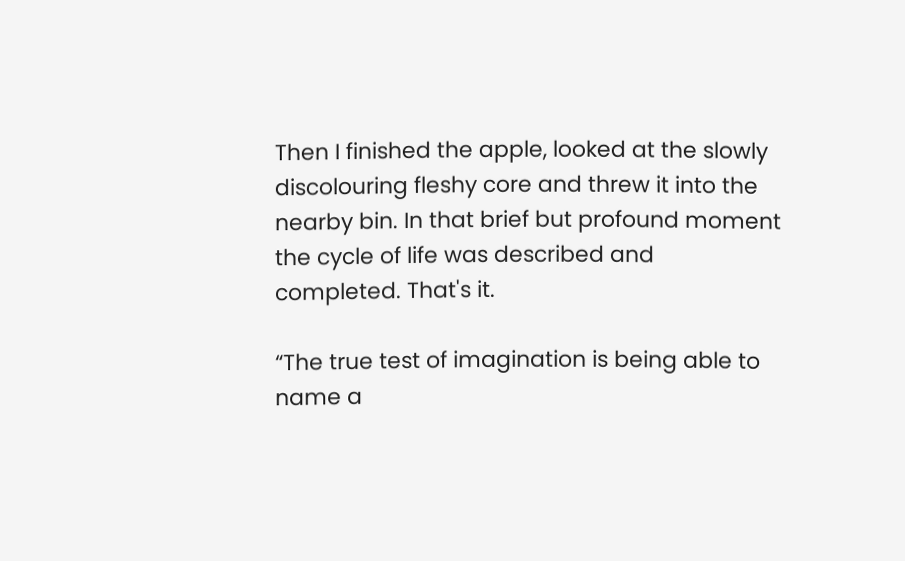Then I finished the apple, looked at the slowly discolouring fleshy core and threw it into the nearby bin. In that brief but profound moment the cycle of life was described and completed. That's it.

“The true test of imagination is being able to name a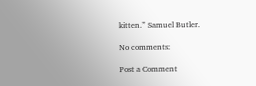kitten.” Samuel Butler.

No comments:

Post a Comment